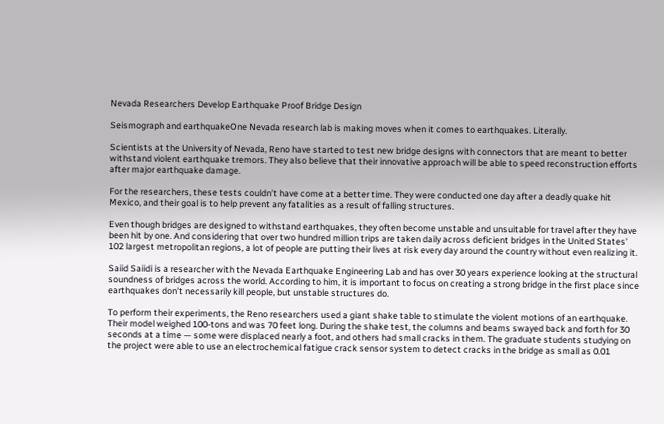Nevada Researchers Develop Earthquake Proof Bridge Design

Seismograph and earthquakeOne Nevada research lab is making moves when it comes to earthquakes. Literally.

Scientists at the University of Nevada, Reno have started to test new bridge designs with connectors that are meant to better withstand violent earthquake tremors. They also believe that their innovative approach will be able to speed reconstruction efforts after major earthquake damage.

For the researchers, these tests couldn’t have come at a better time. They were conducted one day after a deadly quake hit Mexico, and their goal is to help prevent any fatalities as a result of falling structures.

Even though bridges are designed to withstand earthquakes, they often become unstable and unsuitable for travel after they have been hit by one. And considering that over two hundred million trips are taken daily across deficient bridges in the United States’ 102 largest metropolitan regions, a lot of people are putting their lives at risk every day around the country without even realizing it.

Saiid Saiidi is a researcher with the Nevada Earthquake Engineering Lab and has over 30 years experience looking at the structural soundness of bridges across the world. According to him, it is important to focus on creating a strong bridge in the first place since earthquakes don’t necessarily kill people, but unstable structures do.

To perform their experiments, the Reno researchers used a giant shake table to stimulate the violent motions of an earthquake. Their model weighed 100-tons and was 70 feet long. During the shake test, the columns and beams swayed back and forth for 30 seconds at a time — some were displaced nearly a foot, and others had small cracks in them. The graduate students studying on the project were able to use an electrochemical fatigue crack sensor system to detect cracks in the bridge as small as 0.01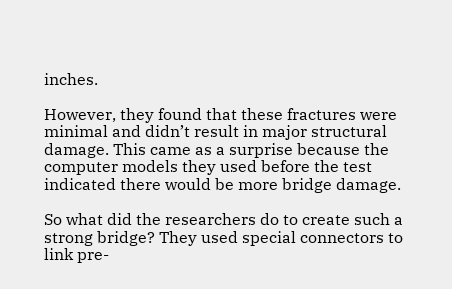inches.

However, they found that these fractures were minimal and didn’t result in major structural damage. This came as a surprise because the computer models they used before the test indicated there would be more bridge damage.

So what did the researchers do to create such a strong bridge? They used special connectors to link pre-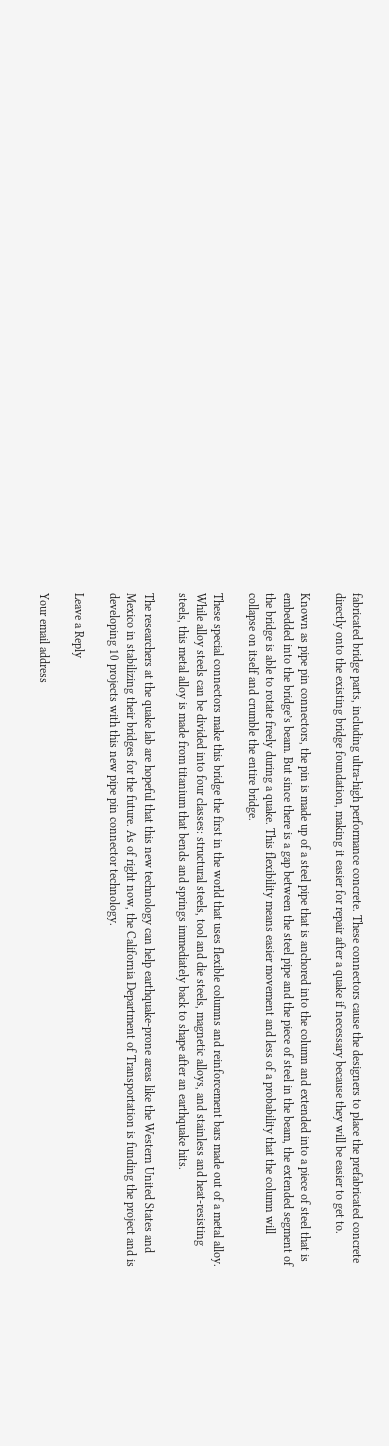fabricated bridge parts, including ultra-high performance concrete. These connectors cause the designers to place the prefabricated concrete directly onto the existing bridge foundation, making it easier for repair after a quake if necessary because they will be easier to get to.

Known as pipe pin connectors, the pin is made up of a steel pipe that is anchored into the column and extended into a piece of steel that is embedded into the bridge’s beam. But since there is a gap between the steel pipe and the piece of steel in the beam, the extended segment of the bridge is able to rotate freely during a quake. This flexibility means easier movement and less of a probability that the column will collapse on itself and crumble the entire bridge.

These special connectors make this bridge the first in the world that uses flexible columns and reinforcement bars made out of a metal alloy. While alloy steels can be divided into four classes: structural steels, tool and die steels, magnetic alloys, and stainless and heat-resisting steels, this metal alloy is made from titanium that bends and springs immediately back to shape after an earthquake hits.

The researchers at the quake lab are hopeful that this new technology can help earthquake-prone areas like the Western United States and Mexico in stabilizing their bridges for the future. As of right now, the California Department of Transportation is funding the project and is developing 10 projects with this new pipe pin connector technology.

Leave a Reply

Your email address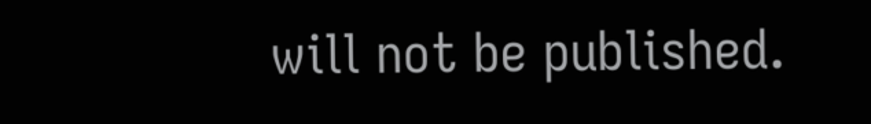will not be published.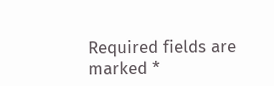Required fields are marked *